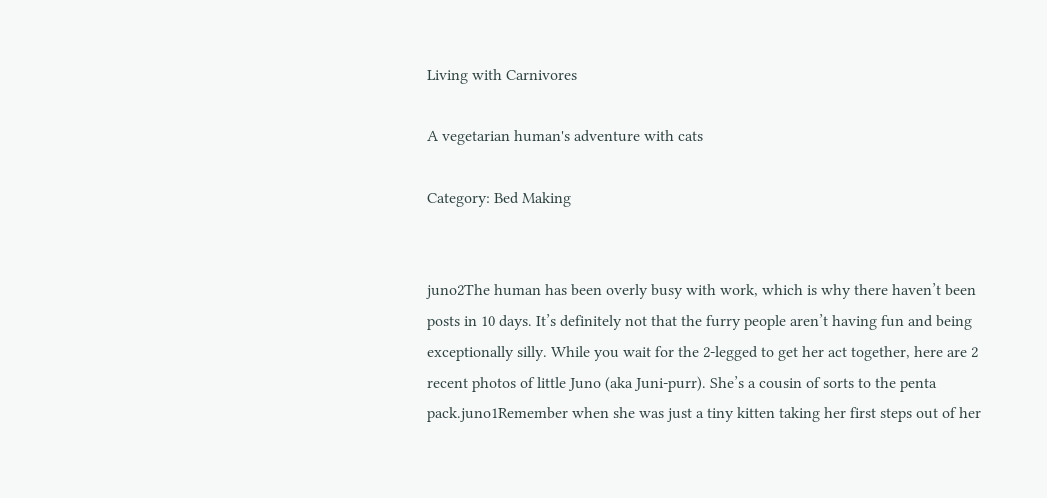Living with Carnivores

A vegetarian human's adventure with cats

Category: Bed Making


juno2The human has been overly busy with work, which is why there haven’t been posts in 10 days. It’s definitely not that the furry people aren’t having fun and being exceptionally silly. While you wait for the 2-legged to get her act together, here are 2 recent photos of little Juno (aka Juni-purr). She’s a cousin of sorts to the penta pack.juno1Remember when she was just a tiny kitten taking her first steps out of her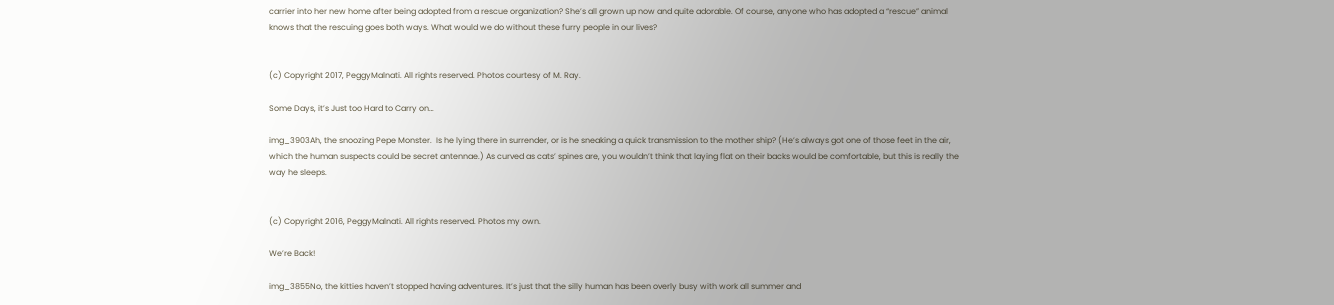carrier into her new home after being adopted from a rescue organization? She’s all grown up now and quite adorable. Of course, anyone who has adopted a “rescue” animal knows that the rescuing goes both ways. What would we do without these furry people in our lives?


(c) Copyright 2017, PeggyMalnati. All rights reserved. Photos courtesy of M. Ray.

Some Days, it’s Just too Hard to Carry on…

img_3903Ah, the snoozing Pepe Monster.  Is he lying there in surrender, or is he sneaking a quick transmission to the mother ship? (He’s always got one of those feet in the air, which the human suspects could be secret antennae.) As curved as cats’ spines are, you wouldn’t think that laying flat on their backs would be comfortable, but this is really the way he sleeps.


(c) Copyright 2016, PeggyMalnati. All rights reserved. Photos my own.

We’re Back!

img_3855No, the kitties haven’t stopped having adventures. It’s just that the silly human has been overly busy with work all summer and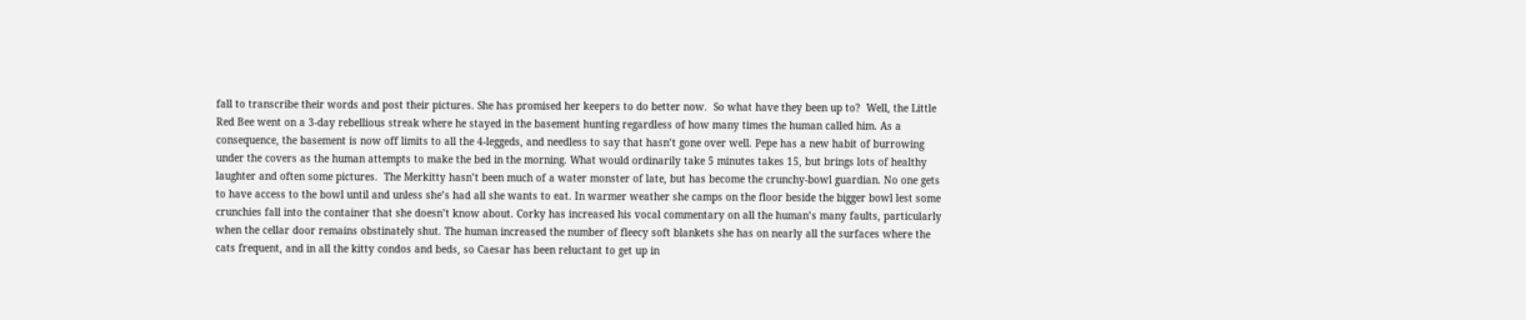fall to transcribe their words and post their pictures. She has promised her keepers to do better now.  So what have they been up to?  Well, the Little Red Bee went on a 3-day rebellious streak where he stayed in the basement hunting regardless of how many times the human called him. As a consequence, the basement is now off limits to all the 4-leggeds, and needless to say that hasn’t gone over well. Pepe has a new habit of burrowing under the covers as the human attempts to make the bed in the morning. What would ordinarily take 5 minutes takes 15, but brings lots of healthy laughter and often some pictures.  The Merkitty hasn’t been much of a water monster of late, but has become the crunchy-bowl guardian. No one gets to have access to the bowl until and unless she’s had all she wants to eat. In warmer weather she camps on the floor beside the bigger bowl lest some crunchies fall into the container that she doesn’t know about. Corky has increased his vocal commentary on all the human’s many faults, particularly when the cellar door remains obstinately shut. The human increased the number of fleecy soft blankets she has on nearly all the surfaces where the cats frequent, and in all the kitty condos and beds, so Caesar has been reluctant to get up in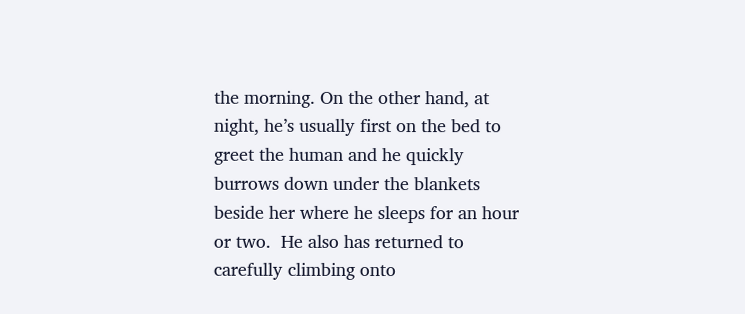the morning. On the other hand, at night, he’s usually first on the bed to greet the human and he quickly burrows down under the blankets beside her where he sleeps for an hour or two.  He also has returned to carefully climbing onto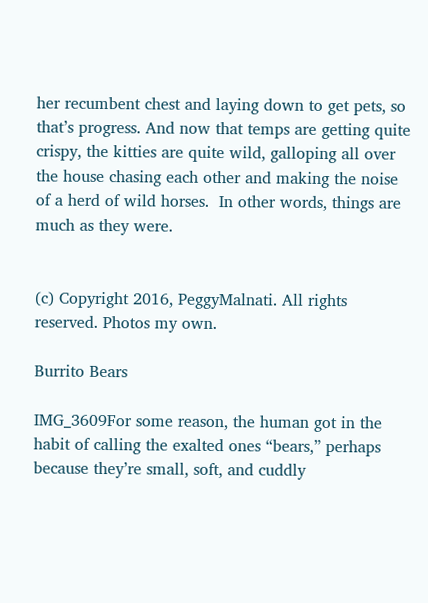her recumbent chest and laying down to get pets, so that’s progress. And now that temps are getting quite crispy, the kitties are quite wild, galloping all over the house chasing each other and making the noise of a herd of wild horses.  In other words, things are much as they were.


(c) Copyright 2016, PeggyMalnati. All rights reserved. Photos my own.

Burrito Bears

IMG_3609For some reason, the human got in the habit of calling the exalted ones “bears,” perhaps because they’re small, soft, and cuddly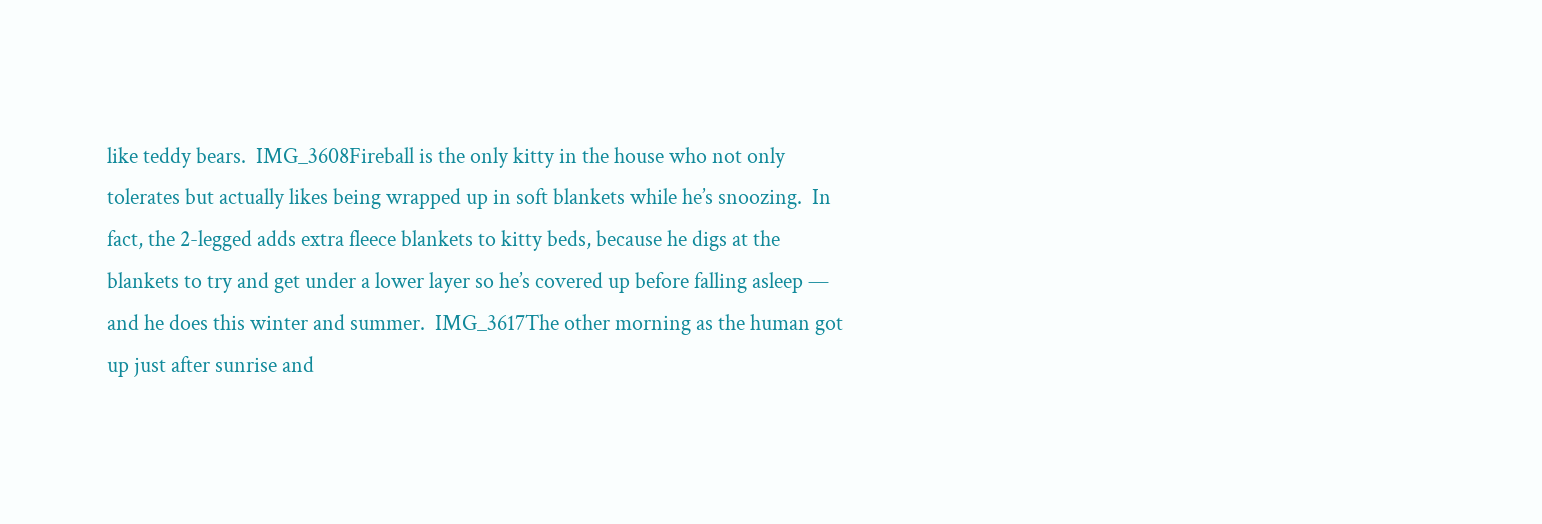like teddy bears.  IMG_3608Fireball is the only kitty in the house who not only tolerates but actually likes being wrapped up in soft blankets while he’s snoozing.  In fact, the 2-legged adds extra fleece blankets to kitty beds, because he digs at the blankets to try and get under a lower layer so he’s covered up before falling asleep — and he does this winter and summer.  IMG_3617The other morning as the human got up just after sunrise and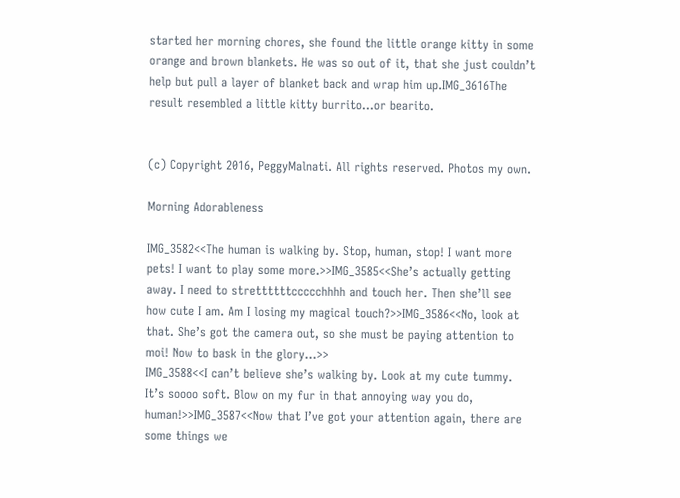started her morning chores, she found the little orange kitty in some orange and brown blankets. He was so out of it, that she just couldn’t help but pull a layer of blanket back and wrap him up.IMG_3616The result resembled a little kitty burrito…or bearito.


(c) Copyright 2016, PeggyMalnati. All rights reserved. Photos my own.

Morning Adorableness

IMG_3582<<The human is walking by. Stop, human, stop! I want more pets! I want to play some more.>>IMG_3585<<She’s actually getting away. I need to strettttttccccchhhh and touch her. Then she’ll see how cute I am. Am I losing my magical touch?>>IMG_3586<<No, look at that. She’s got the camera out, so she must be paying attention to moi! Now to bask in the glory…>>
IMG_3588<<I can’t believe she’s walking by. Look at my cute tummy. It’s soooo soft. Blow on my fur in that annoying way you do, human!>>IMG_3587<<Now that I’ve got your attention again, there are some things we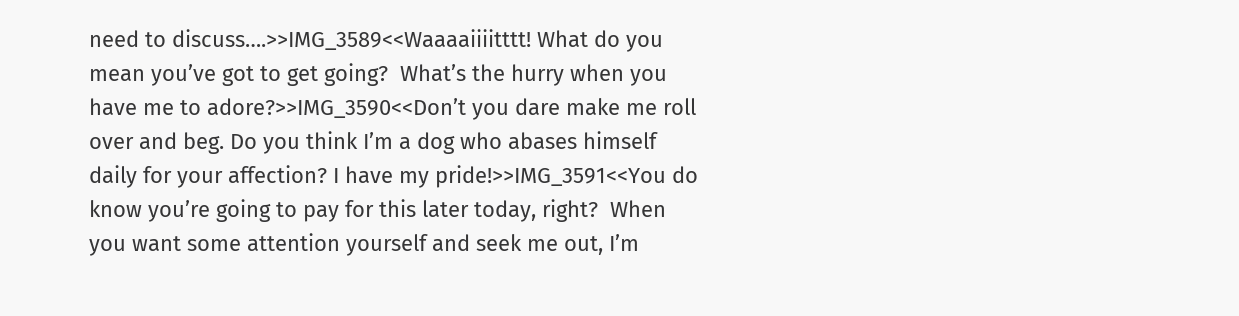need to discuss….>>IMG_3589<<Waaaaiiiitttt! What do you mean you’ve got to get going?  What’s the hurry when you have me to adore?>>IMG_3590<<Don’t you dare make me roll over and beg. Do you think I’m a dog who abases himself daily for your affection? I have my pride!>>IMG_3591<<You do know you’re going to pay for this later today, right?  When you want some attention yourself and seek me out, I’m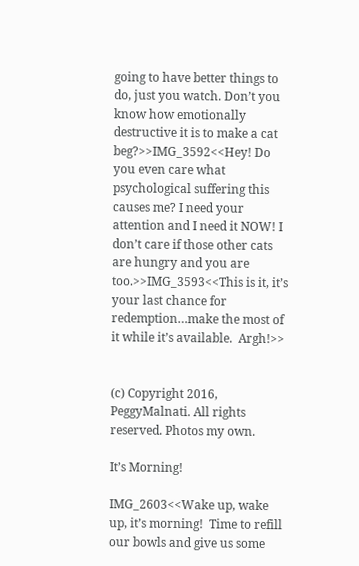going to have better things to do, just you watch. Don’t you know how emotionally destructive it is to make a cat beg?>>IMG_3592<<Hey! Do you even care what psychological suffering this causes me? I need your attention and I need it NOW! I don’t care if those other cats are hungry and you are too.>>IMG_3593<<This is it, it’s your last chance for redemption…make the most of it while it’s available.  Argh!>>


(c) Copyright 2016, PeggyMalnati. All rights reserved. Photos my own.

It’s Morning!

IMG_2603<<Wake up, wake up, it’s morning!  Time to refill our bowls and give us some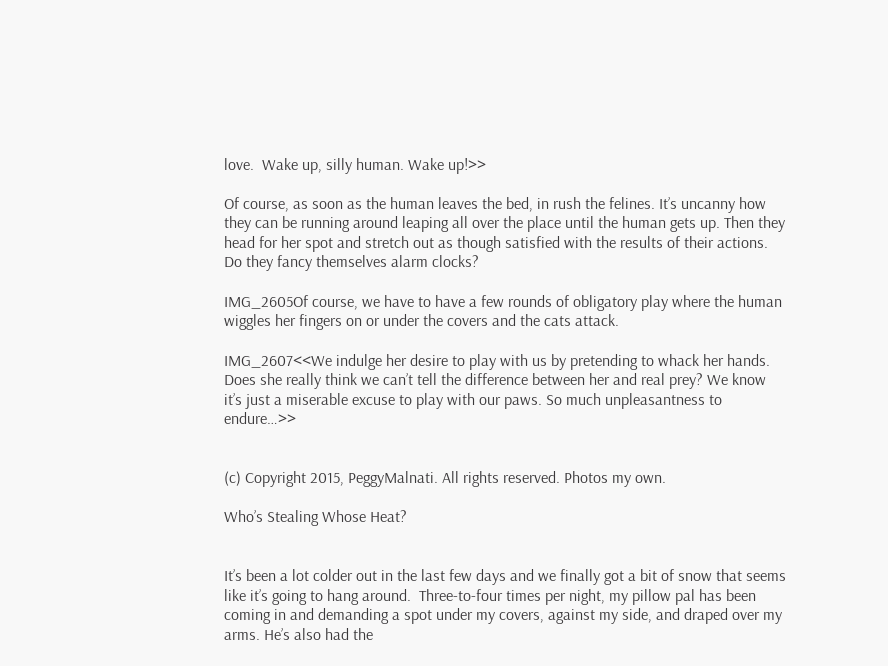love.  Wake up, silly human. Wake up!>>

Of course, as soon as the human leaves the bed, in rush the felines. It’s uncanny how they can be running around leaping all over the place until the human gets up. Then they head for her spot and stretch out as though satisfied with the results of their actions. Do they fancy themselves alarm clocks?

IMG_2605Of course, we have to have a few rounds of obligatory play where the human wiggles her fingers on or under the covers and the cats attack.

IMG_2607<<We indulge her desire to play with us by pretending to whack her hands. Does she really think we can’t tell the difference between her and real prey? We know it’s just a miserable excuse to play with our paws. So much unpleasantness to endure…>>


(c) Copyright 2015, PeggyMalnati. All rights reserved. Photos my own.

Who’s Stealing Whose Heat?


It’s been a lot colder out in the last few days and we finally got a bit of snow that seems like it’s going to hang around.  Three-to-four times per night, my pillow pal has been coming in and demanding a spot under my covers, against my side, and draped over my arms. He’s also had the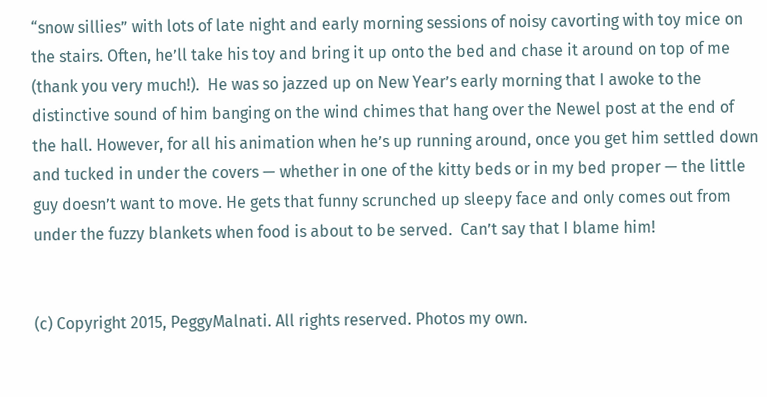“snow sillies” with lots of late night and early morning sessions of noisy cavorting with toy mice on the stairs. Often, he’ll take his toy and bring it up onto the bed and chase it around on top of me (thank you very much!).  He was so jazzed up on New Year’s early morning that I awoke to the distinctive sound of him banging on the wind chimes that hang over the Newel post at the end of the hall. However, for all his animation when he’s up running around, once you get him settled down and tucked in under the covers — whether in one of the kitty beds or in my bed proper — the little guy doesn’t want to move. He gets that funny scrunched up sleepy face and only comes out from under the fuzzy blankets when food is about to be served.  Can’t say that I blame him!


(c) Copyright 2015, PeggyMalnati. All rights reserved. Photos my own.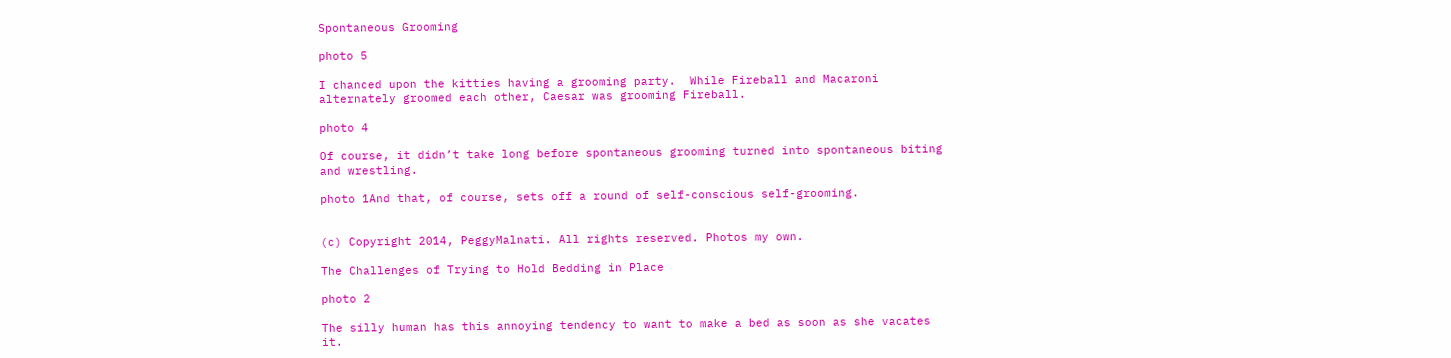Spontaneous Grooming

photo 5

I chanced upon the kitties having a grooming party.  While Fireball and Macaroni alternately groomed each other, Caesar was grooming Fireball.

photo 4

Of course, it didn’t take long before spontaneous grooming turned into spontaneous biting and wrestling.

photo 1And that, of course, sets off a round of self-conscious self-grooming.


(c) Copyright 2014, PeggyMalnati. All rights reserved. Photos my own.

The Challenges of Trying to Hold Bedding in Place

photo 2

The silly human has this annoying tendency to want to make a bed as soon as she vacates it.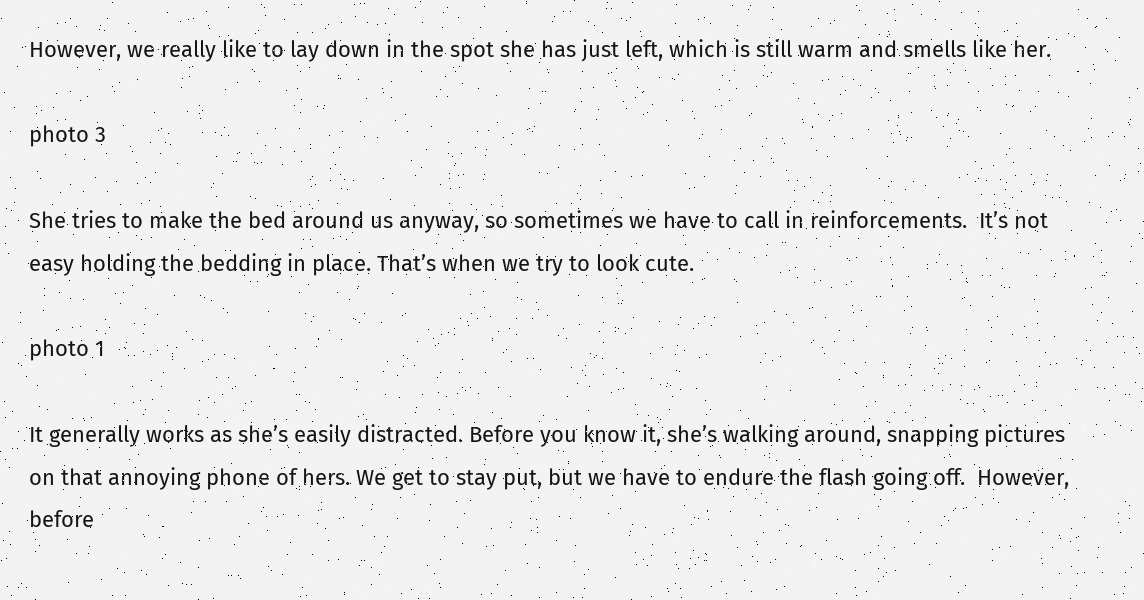However, we really like to lay down in the spot she has just left, which is still warm and smells like her.

photo 3

She tries to make the bed around us anyway, so sometimes we have to call in reinforcements.  It’s not easy holding the bedding in place. That’s when we try to look cute.

photo 1

It generally works as she’s easily distracted. Before you know it, she’s walking around, snapping pictures on that annoying phone of hers. We get to stay put, but we have to endure the flash going off.  However, before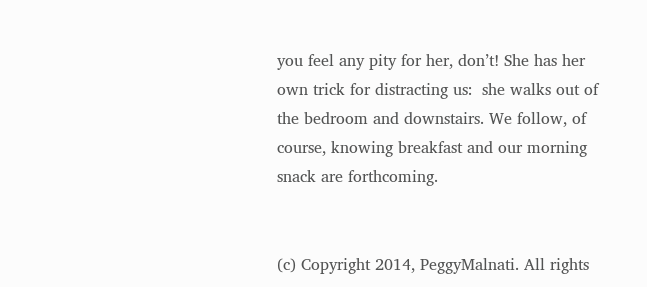you feel any pity for her, don’t! She has her own trick for distracting us:  she walks out of the bedroom and downstairs. We follow, of course, knowing breakfast and our morning snack are forthcoming.


(c) Copyright 2014, PeggyMalnati. All rights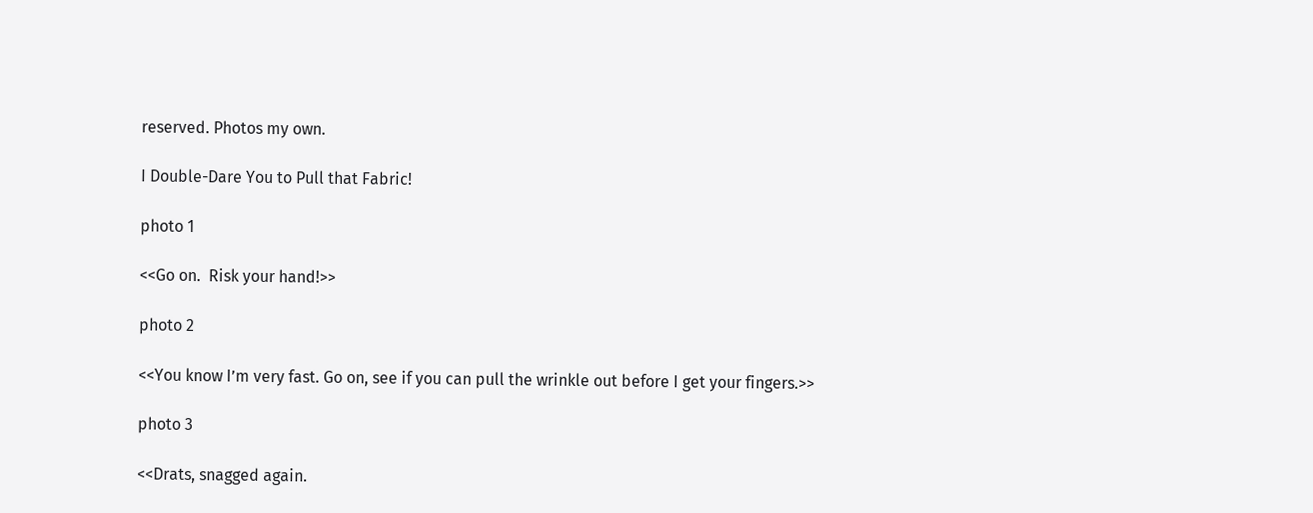reserved. Photos my own.

I Double-Dare You to Pull that Fabric!

photo 1

<<Go on.  Risk your hand!>>

photo 2

<<You know I’m very fast. Go on, see if you can pull the wrinkle out before I get your fingers.>>

photo 3

<<Drats, snagged again.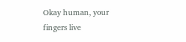Okay human, your fingers live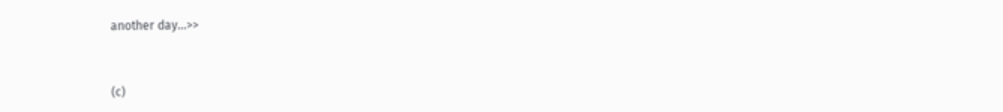another day…>>


(c)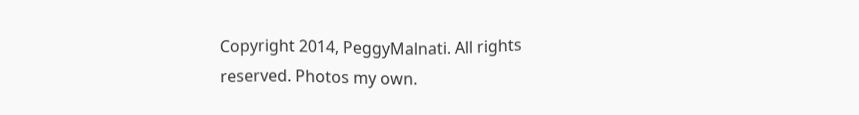Copyright 2014, PeggyMalnati. All rights reserved. Photos my own.